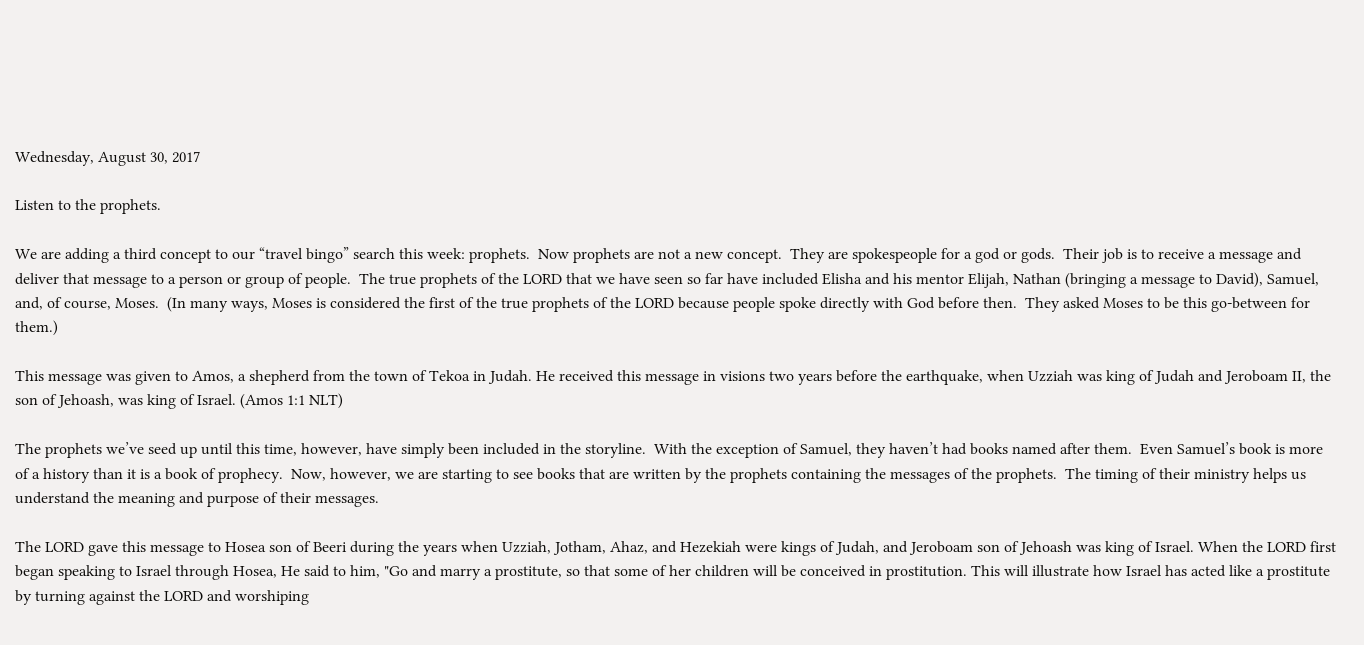Wednesday, August 30, 2017

Listen to the prophets.

We are adding a third concept to our “travel bingo” search this week: prophets.  Now prophets are not a new concept.  They are spokespeople for a god or gods.  Their job is to receive a message and deliver that message to a person or group of people.  The true prophets of the LORD that we have seen so far have included Elisha and his mentor Elijah, Nathan (bringing a message to David), Samuel, and, of course, Moses.  (In many ways, Moses is considered the first of the true prophets of the LORD because people spoke directly with God before then.  They asked Moses to be this go-between for them.)

This message was given to Amos, a shepherd from the town of Tekoa in Judah. He received this message in visions two years before the earthquake, when Uzziah was king of Judah and Jeroboam II, the son of Jehoash, was king of Israel. (Amos 1:1 NLT)

The prophets we’ve seed up until this time, however, have simply been included in the storyline.  With the exception of Samuel, they haven’t had books named after them.  Even Samuel’s book is more of a history than it is a book of prophecy.  Now, however, we are starting to see books that are written by the prophets containing the messages of the prophets.  The timing of their ministry helps us understand the meaning and purpose of their messages.

The LORD gave this message to Hosea son of Beeri during the years when Uzziah, Jotham, Ahaz, and Hezekiah were kings of Judah, and Jeroboam son of Jehoash was king of Israel. When the LORD first began speaking to Israel through Hosea, He said to him, "Go and marry a prostitute, so that some of her children will be conceived in prostitution. This will illustrate how Israel has acted like a prostitute by turning against the LORD and worshiping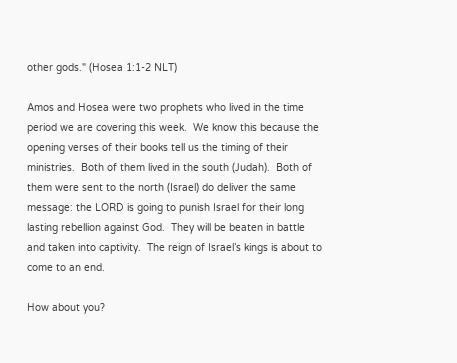other gods." (Hosea 1:1-2 NLT)

Amos and Hosea were two prophets who lived in the time period we are covering this week.  We know this because the opening verses of their books tell us the timing of their ministries.  Both of them lived in the south (Judah).  Both of them were sent to the north (Israel) do deliver the same message: the LORD is going to punish Israel for their long lasting rebellion against God.  They will be beaten in battle and taken into captivity.  The reign of Israel’s kings is about to come to an end.

How about you?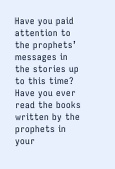Have you paid attention to the prophets’ messages in the stories up to this time?  Have you ever read the books written by the prophets in your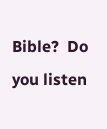Bible?  Do you listen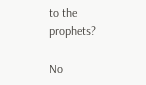to the prophets?

No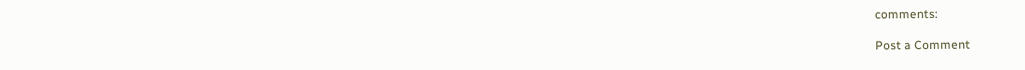comments:

Post a Comment